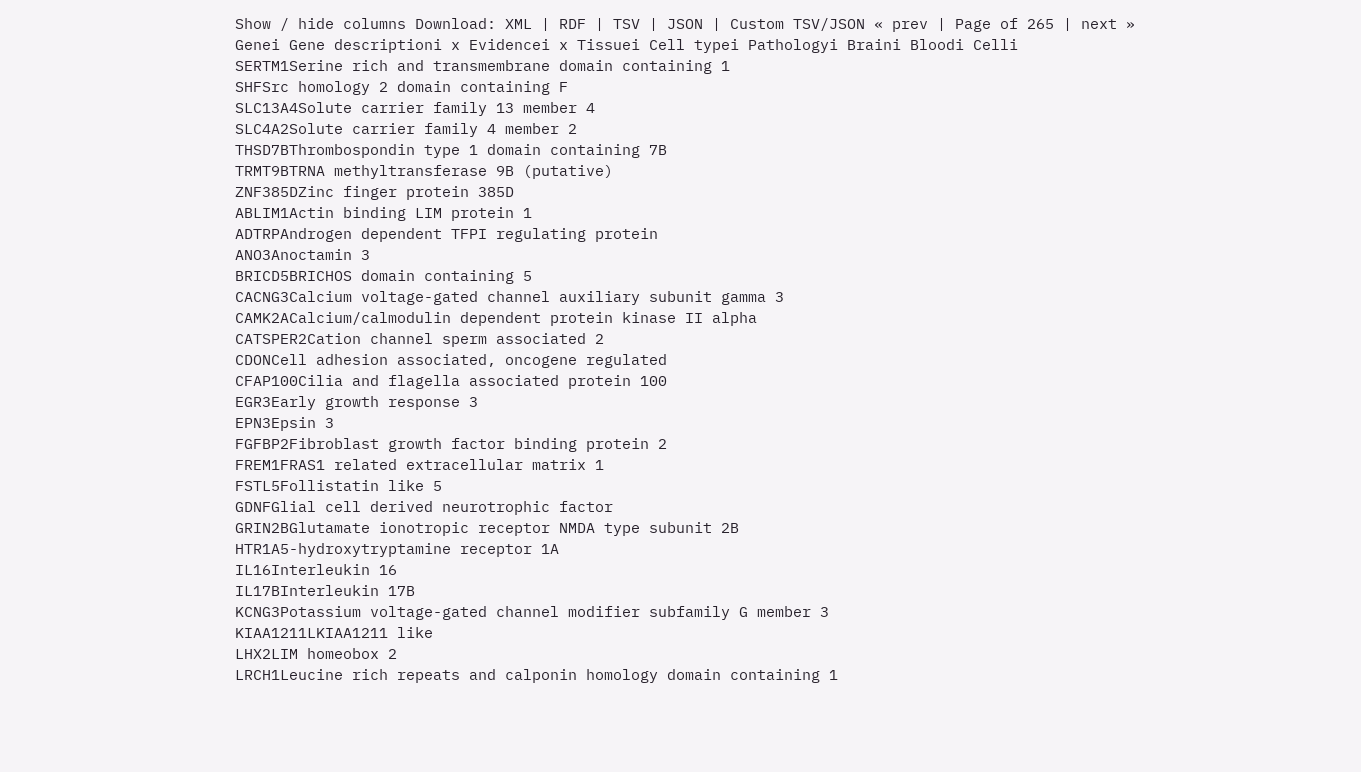Show / hide columns Download: XML | RDF | TSV | JSON | Custom TSV/JSON « prev | Page of 265 | next »
Genei Gene descriptioni x Evidencei x Tissuei Cell typei Pathologyi Braini Bloodi Celli
SERTM1Serine rich and transmembrane domain containing 1
SHFSrc homology 2 domain containing F
SLC13A4Solute carrier family 13 member 4
SLC4A2Solute carrier family 4 member 2
THSD7BThrombospondin type 1 domain containing 7B
TRMT9BTRNA methyltransferase 9B (putative)
ZNF385DZinc finger protein 385D
ABLIM1Actin binding LIM protein 1
ADTRPAndrogen dependent TFPI regulating protein
ANO3Anoctamin 3
BRICD5BRICHOS domain containing 5
CACNG3Calcium voltage-gated channel auxiliary subunit gamma 3
CAMK2ACalcium/calmodulin dependent protein kinase II alpha
CATSPER2Cation channel sperm associated 2
CDONCell adhesion associated, oncogene regulated
CFAP100Cilia and flagella associated protein 100
EGR3Early growth response 3
EPN3Epsin 3
FGFBP2Fibroblast growth factor binding protein 2
FREM1FRAS1 related extracellular matrix 1
FSTL5Follistatin like 5
GDNFGlial cell derived neurotrophic factor
GRIN2BGlutamate ionotropic receptor NMDA type subunit 2B
HTR1A5-hydroxytryptamine receptor 1A
IL16Interleukin 16
IL17BInterleukin 17B
KCNG3Potassium voltage-gated channel modifier subfamily G member 3
KIAA1211LKIAA1211 like
LHX2LIM homeobox 2
LRCH1Leucine rich repeats and calponin homology domain containing 1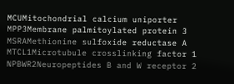MCUMitochondrial calcium uniporter
MPP3Membrane palmitoylated protein 3
MSRAMethionine sulfoxide reductase A
MTCL1Microtubule crosslinking factor 1
NPBWR2Neuropeptides B and W receptor 2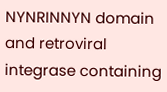NYNRINNYN domain and retroviral integrase containing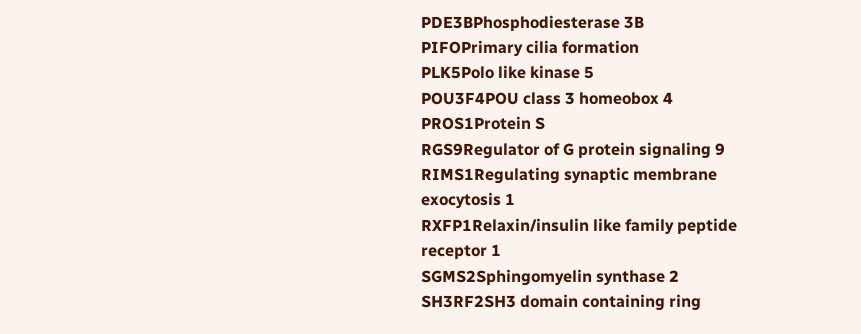PDE3BPhosphodiesterase 3B
PIFOPrimary cilia formation
PLK5Polo like kinase 5
POU3F4POU class 3 homeobox 4
PROS1Protein S
RGS9Regulator of G protein signaling 9
RIMS1Regulating synaptic membrane exocytosis 1
RXFP1Relaxin/insulin like family peptide receptor 1
SGMS2Sphingomyelin synthase 2
SH3RF2SH3 domain containing ring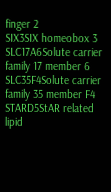finger 2
SIX3SIX homeobox 3
SLC17A6Solute carrier family 17 member 6
SLC35F4Solute carrier family 35 member F4
STARD5StAR related lipid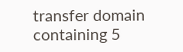transfer domain containing 5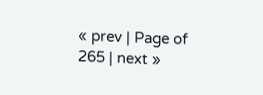« prev | Page of 265 | next »